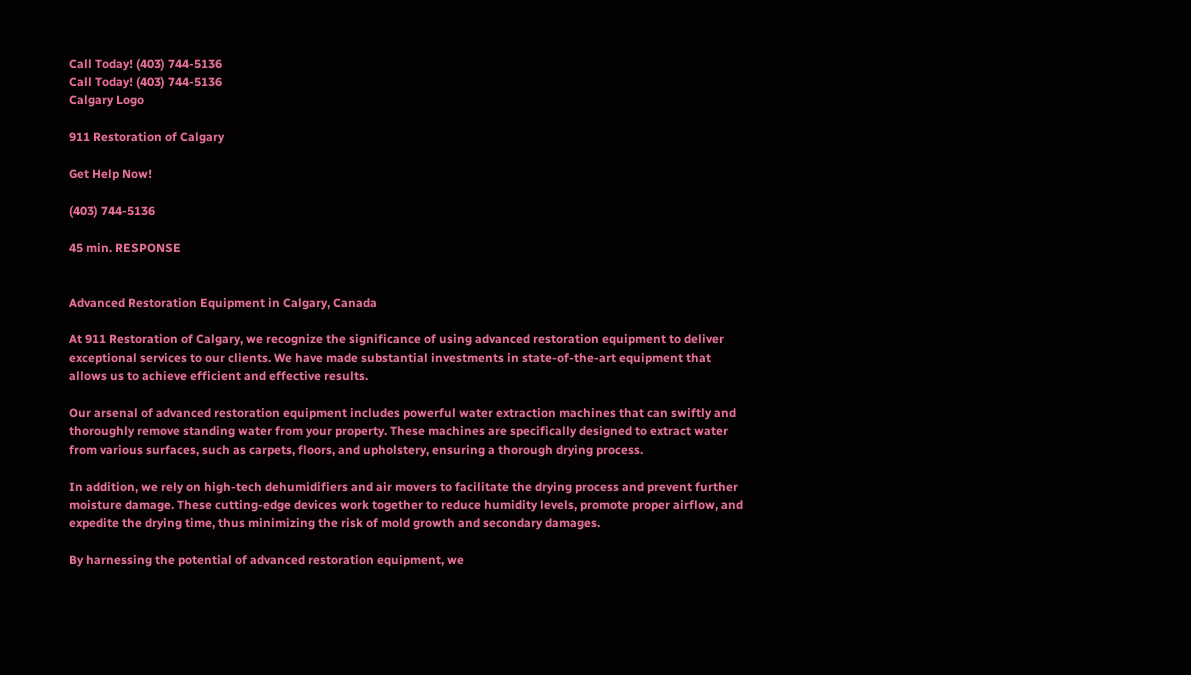Call Today! (403) 744-5136
Call Today! (403) 744-5136
Calgary Logo

911 Restoration of Calgary

Get Help Now!

(403) 744-5136

45 min. RESPONSE


Advanced Restoration Equipment in Calgary, Canada

At 911 Restoration of Calgary, we recognize the significance of using advanced restoration equipment to deliver exceptional services to our clients. We have made substantial investments in state-of-the-art equipment that allows us to achieve efficient and effective results.

Our arsenal of advanced restoration equipment includes powerful water extraction machines that can swiftly and thoroughly remove standing water from your property. These machines are specifically designed to extract water from various surfaces, such as carpets, floors, and upholstery, ensuring a thorough drying process.

In addition, we rely on high-tech dehumidifiers and air movers to facilitate the drying process and prevent further moisture damage. These cutting-edge devices work together to reduce humidity levels, promote proper airflow, and expedite the drying time, thus minimizing the risk of mold growth and secondary damages.

By harnessing the potential of advanced restoration equipment, we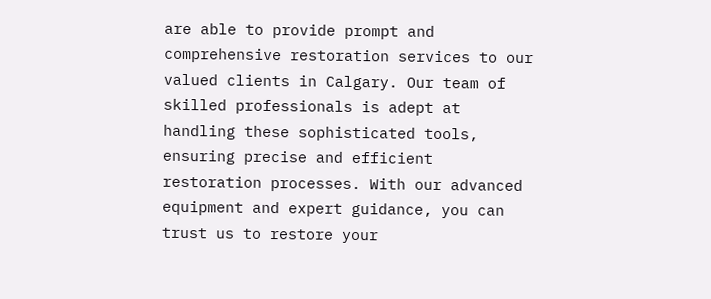are able to provide prompt and comprehensive restoration services to our valued clients in Calgary. Our team of skilled professionals is adept at handling these sophisticated tools, ensuring precise and efficient restoration processes. With our advanced equipment and expert guidance, you can trust us to restore your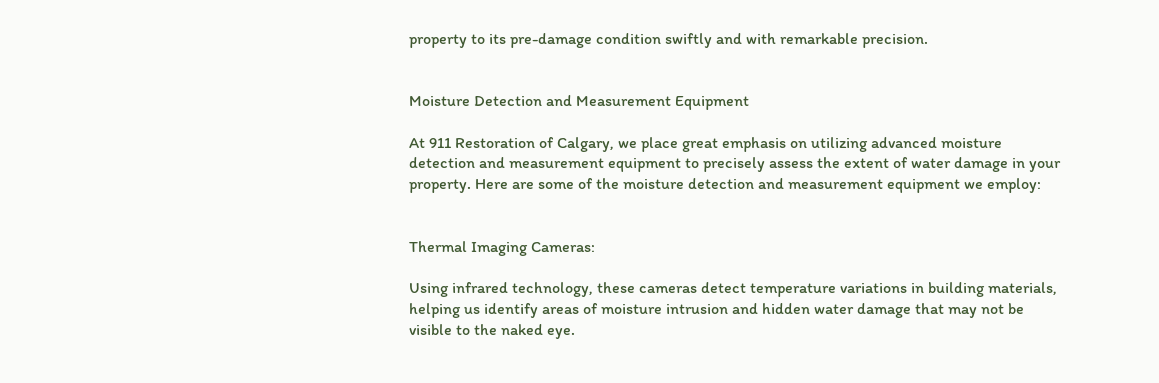property to its pre-damage condition swiftly and with remarkable precision.


Moisture Detection and Measurement Equipment

At 911 Restoration of Calgary, we place great emphasis on utilizing advanced moisture detection and measurement equipment to precisely assess the extent of water damage in your property. Here are some of the moisture detection and measurement equipment we employ:


Thermal Imaging Cameras:

Using infrared technology, these cameras detect temperature variations in building materials, helping us identify areas of moisture intrusion and hidden water damage that may not be visible to the naked eye.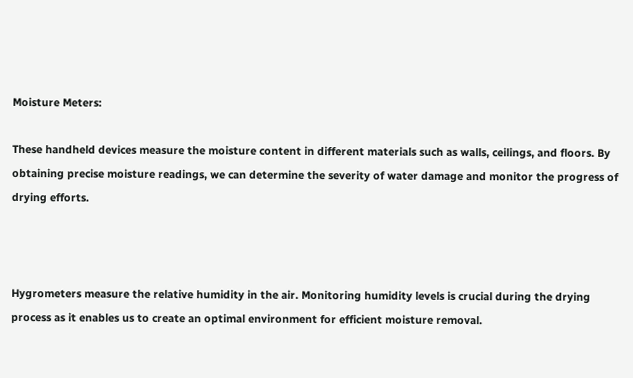Moisture Meters:

These handheld devices measure the moisture content in different materials such as walls, ceilings, and floors. By obtaining precise moisture readings, we can determine the severity of water damage and monitor the progress of drying efforts.



Hygrometers measure the relative humidity in the air. Monitoring humidity levels is crucial during the drying process as it enables us to create an optimal environment for efficient moisture removal.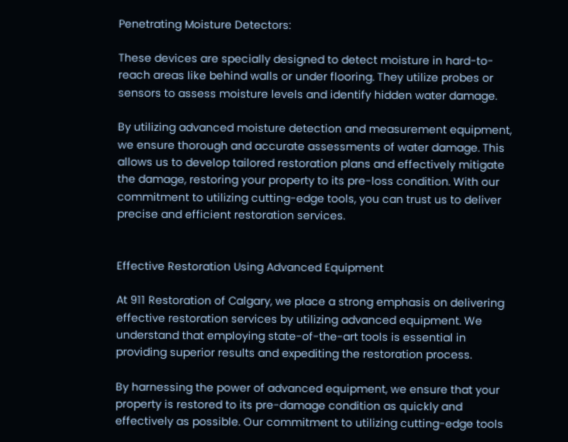Penetrating Moisture Detectors:

These devices are specially designed to detect moisture in hard-to-reach areas like behind walls or under flooring. They utilize probes or sensors to assess moisture levels and identify hidden water damage.

By utilizing advanced moisture detection and measurement equipment, we ensure thorough and accurate assessments of water damage. This allows us to develop tailored restoration plans and effectively mitigate the damage, restoring your property to its pre-loss condition. With our commitment to utilizing cutting-edge tools, you can trust us to deliver precise and efficient restoration services.


Effective Restoration Using Advanced Equipment

At 911 Restoration of Calgary, we place a strong emphasis on delivering effective restoration services by utilizing advanced equipment. We understand that employing state-of-the-art tools is essential in providing superior results and expediting the restoration process.

By harnessing the power of advanced equipment, we ensure that your property is restored to its pre-damage condition as quickly and effectively as possible. Our commitment to utilizing cutting-edge tools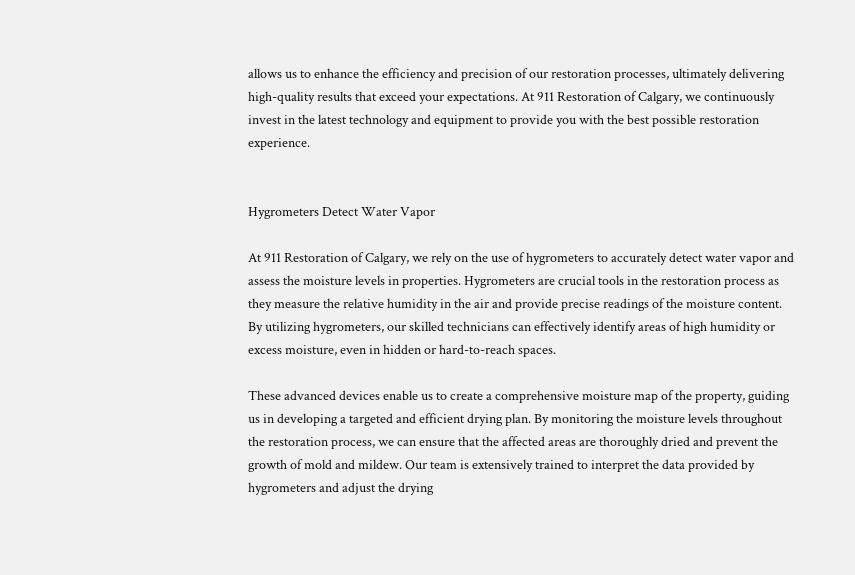allows us to enhance the efficiency and precision of our restoration processes, ultimately delivering high-quality results that exceed your expectations. At 911 Restoration of Calgary, we continuously invest in the latest technology and equipment to provide you with the best possible restoration experience.


Hygrometers Detect Water Vapor

At 911 Restoration of Calgary, we rely on the use of hygrometers to accurately detect water vapor and assess the moisture levels in properties. Hygrometers are crucial tools in the restoration process as they measure the relative humidity in the air and provide precise readings of the moisture content. By utilizing hygrometers, our skilled technicians can effectively identify areas of high humidity or excess moisture, even in hidden or hard-to-reach spaces.

These advanced devices enable us to create a comprehensive moisture map of the property, guiding us in developing a targeted and efficient drying plan. By monitoring the moisture levels throughout the restoration process, we can ensure that the affected areas are thoroughly dried and prevent the growth of mold and mildew. Our team is extensively trained to interpret the data provided by hygrometers and adjust the drying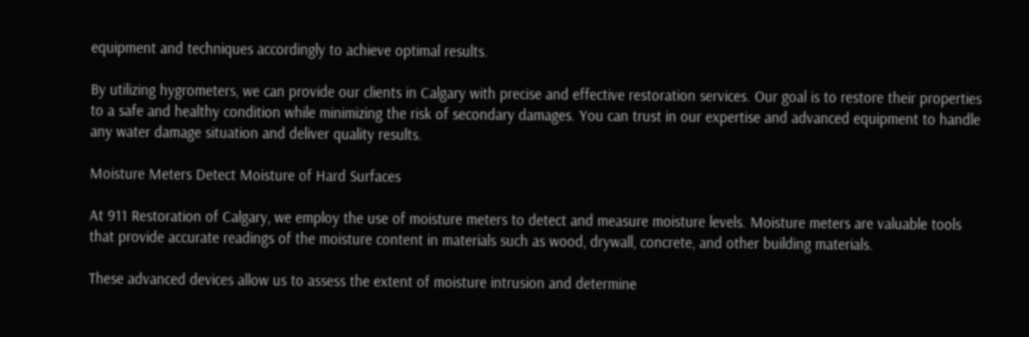equipment and techniques accordingly to achieve optimal results.

By utilizing hygrometers, we can provide our clients in Calgary with precise and effective restoration services. Our goal is to restore their properties to a safe and healthy condition while minimizing the risk of secondary damages. You can trust in our expertise and advanced equipment to handle any water damage situation and deliver quality results.

Moisture Meters Detect Moisture of Hard Surfaces

At 911 Restoration of Calgary, we employ the use of moisture meters to detect and measure moisture levels. Moisture meters are valuable tools that provide accurate readings of the moisture content in materials such as wood, drywall, concrete, and other building materials.

These advanced devices allow us to assess the extent of moisture intrusion and determine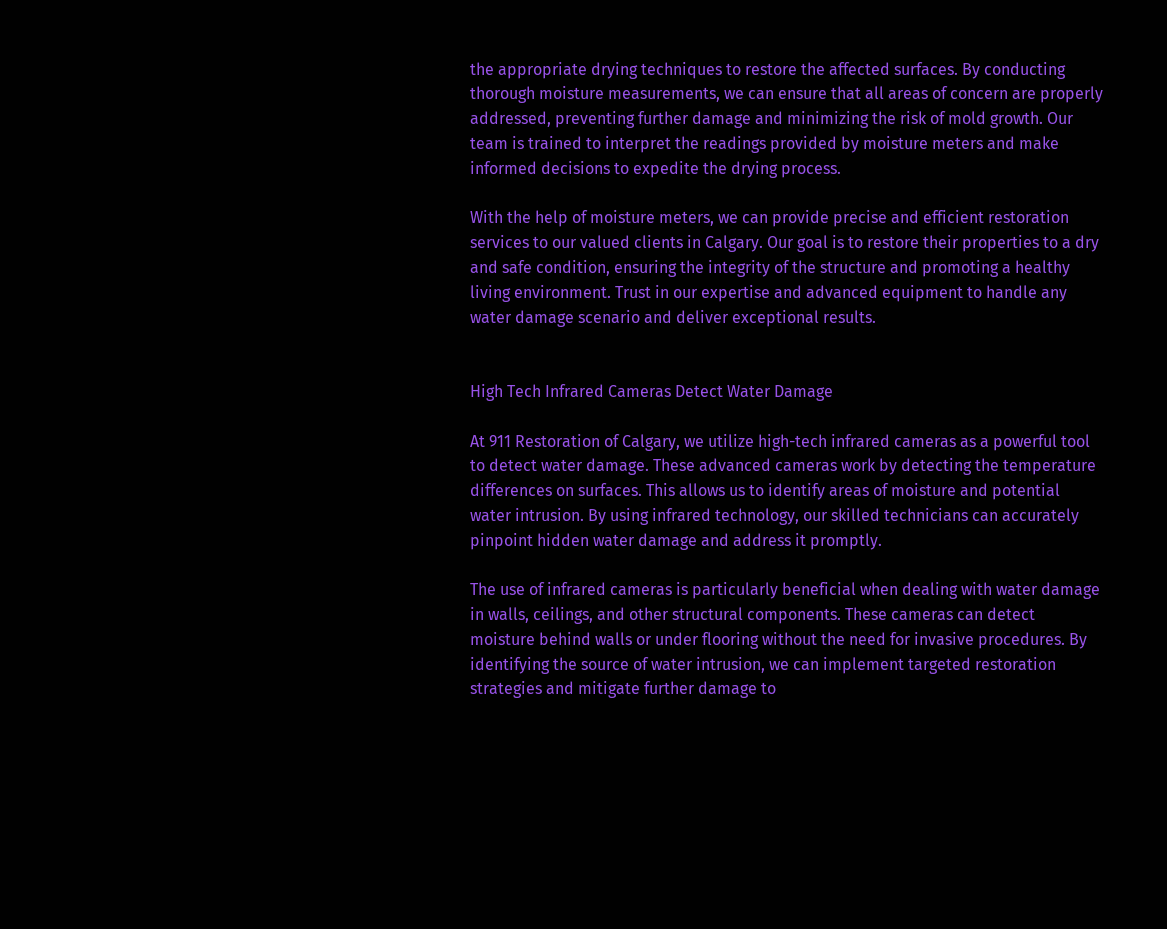the appropriate drying techniques to restore the affected surfaces. By conducting thorough moisture measurements, we can ensure that all areas of concern are properly addressed, preventing further damage and minimizing the risk of mold growth. Our team is trained to interpret the readings provided by moisture meters and make informed decisions to expedite the drying process.

With the help of moisture meters, we can provide precise and efficient restoration services to our valued clients in Calgary. Our goal is to restore their properties to a dry and safe condition, ensuring the integrity of the structure and promoting a healthy living environment. Trust in our expertise and advanced equipment to handle any water damage scenario and deliver exceptional results.


High Tech Infrared Cameras Detect Water Damage

At 911 Restoration of Calgary, we utilize high-tech infrared cameras as a powerful tool to detect water damage. These advanced cameras work by detecting the temperature differences on surfaces. This allows us to identify areas of moisture and potential water intrusion. By using infrared technology, our skilled technicians can accurately pinpoint hidden water damage and address it promptly.

The use of infrared cameras is particularly beneficial when dealing with water damage in walls, ceilings, and other structural components. These cameras can detect moisture behind walls or under flooring without the need for invasive procedures. By identifying the source of water intrusion, we can implement targeted restoration strategies and mitigate further damage to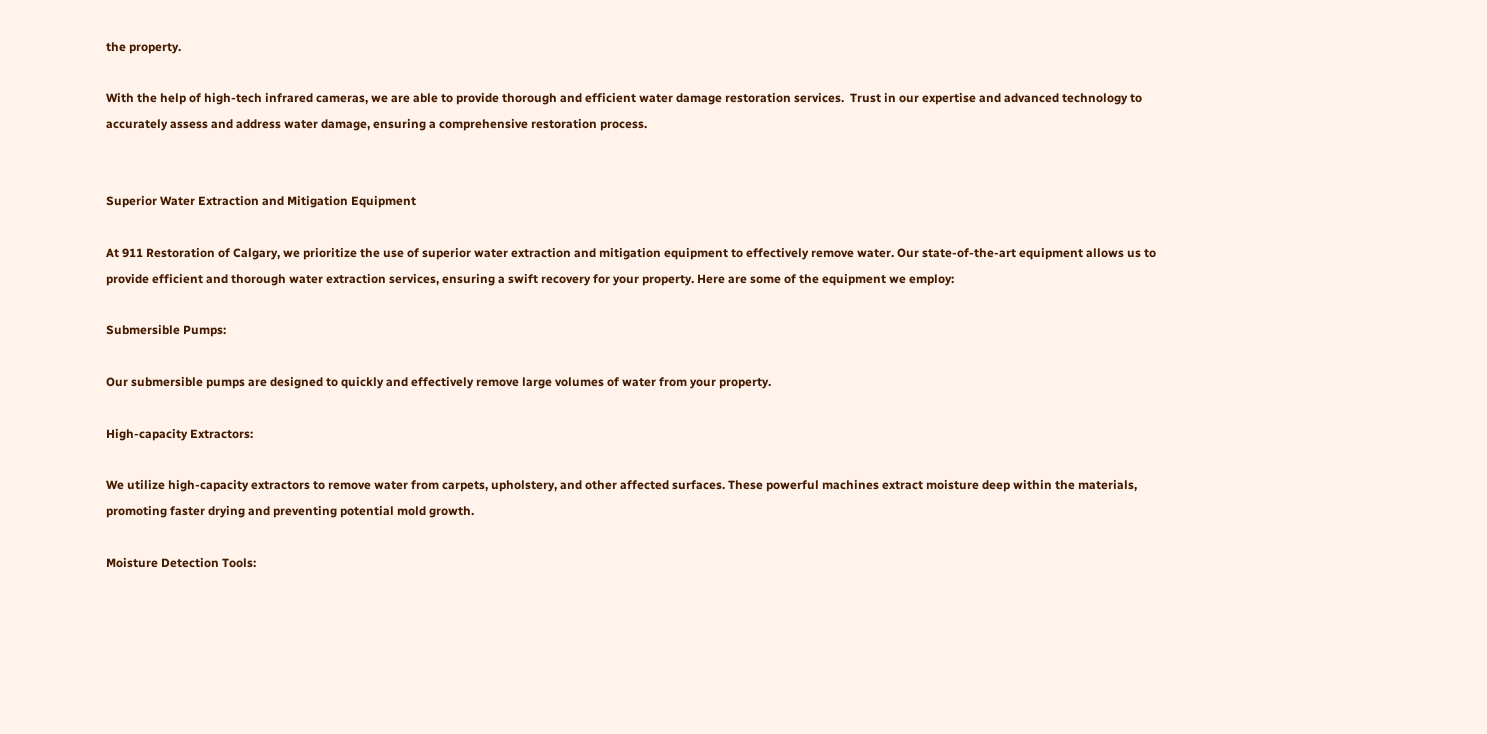the property.

With the help of high-tech infrared cameras, we are able to provide thorough and efficient water damage restoration services.  Trust in our expertise and advanced technology to accurately assess and address water damage, ensuring a comprehensive restoration process.


Superior Water Extraction and Mitigation Equipment

At 911 Restoration of Calgary, we prioritize the use of superior water extraction and mitigation equipment to effectively remove water. Our state-of-the-art equipment allows us to provide efficient and thorough water extraction services, ensuring a swift recovery for your property. Here are some of the equipment we employ:

Submersible Pumps:

Our submersible pumps are designed to quickly and effectively remove large volumes of water from your property.

High-capacity Extractors:

We utilize high-capacity extractors to remove water from carpets, upholstery, and other affected surfaces. These powerful machines extract moisture deep within the materials, promoting faster drying and preventing potential mold growth.

Moisture Detection Tools: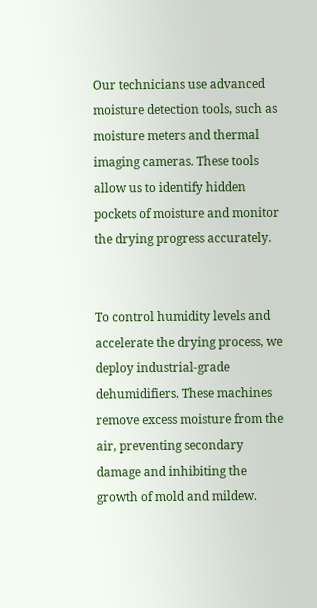Our technicians use advanced moisture detection tools, such as moisture meters and thermal imaging cameras. These tools allow us to identify hidden pockets of moisture and monitor the drying progress accurately.


To control humidity levels and accelerate the drying process, we deploy industrial-grade dehumidifiers. These machines remove excess moisture from the air, preventing secondary damage and inhibiting the growth of mold and mildew.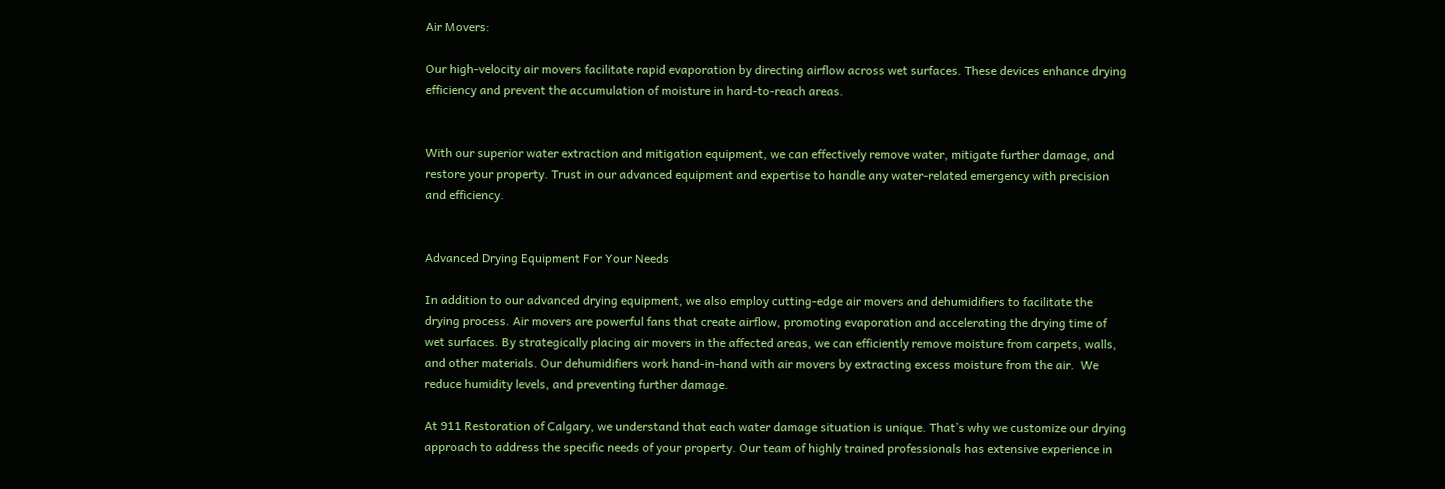Air Movers:

Our high-velocity air movers facilitate rapid evaporation by directing airflow across wet surfaces. These devices enhance drying efficiency and prevent the accumulation of moisture in hard-to-reach areas.


With our superior water extraction and mitigation equipment, we can effectively remove water, mitigate further damage, and restore your property. Trust in our advanced equipment and expertise to handle any water-related emergency with precision and efficiency.


Advanced Drying Equipment For Your Needs

In addition to our advanced drying equipment, we also employ cutting-edge air movers and dehumidifiers to facilitate the drying process. Air movers are powerful fans that create airflow, promoting evaporation and accelerating the drying time of wet surfaces. By strategically placing air movers in the affected areas, we can efficiently remove moisture from carpets, walls, and other materials. Our dehumidifiers work hand-in-hand with air movers by extracting excess moisture from the air.  We reduce humidity levels, and preventing further damage.

At 911 Restoration of Calgary, we understand that each water damage situation is unique. That’s why we customize our drying approach to address the specific needs of your property. Our team of highly trained professionals has extensive experience in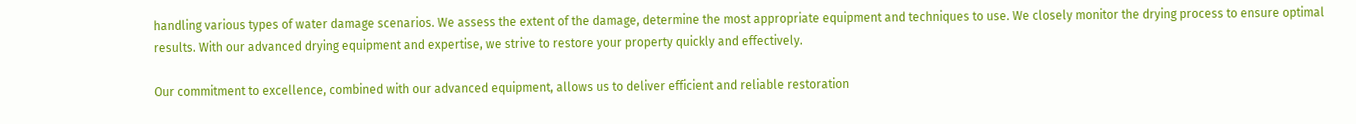handling various types of water damage scenarios. We assess the extent of the damage, determine the most appropriate equipment and techniques to use. We closely monitor the drying process to ensure optimal results. With our advanced drying equipment and expertise, we strive to restore your property quickly and effectively.

Our commitment to excellence, combined with our advanced equipment, allows us to deliver efficient and reliable restoration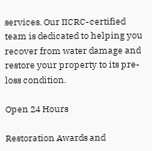services. Our IICRC-certified team is dedicated to helping you recover from water damage and restore your property to its pre-loss condition.

Open 24 Hours

Restoration Awards and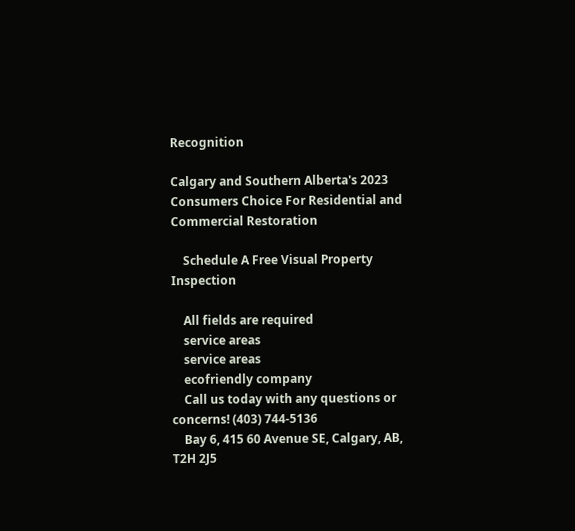Recognition

Calgary and Southern Alberta's 2023 Consumers Choice For Residential and Commercial Restoration

    Schedule A Free Visual Property Inspection

    All fields are required
    service areas
    service areas
    ecofriendly company
    Call us today with any questions or concerns! (403) 744-5136
    Bay 6, 415 60 Avenue SE, Calgary, AB, T2H 2J5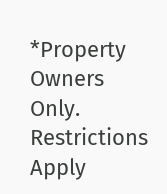*Property Owners Only. Restrictions Apply